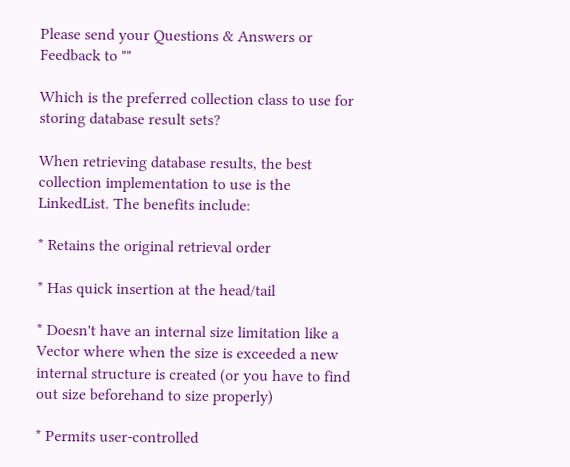Please send your Questions & Answers or Feedback to ""

Which is the preferred collection class to use for storing database result sets?

When retrieving database results, the best collection implementation to use is the LinkedList. The benefits include:

* Retains the original retrieval order

* Has quick insertion at the head/tail

* Doesn't have an internal size limitation like a Vector where when the size is exceeded a new internal structure is created (or you have to find out size beforehand to size properly)

* Permits user-controlled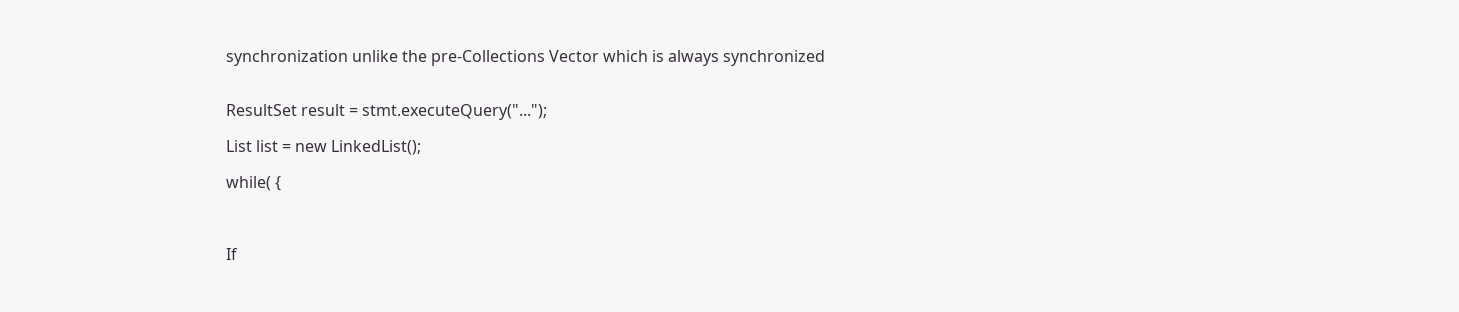synchronization unlike the pre-Collections Vector which is always synchronized


ResultSet result = stmt.executeQuery("...");

List list = new LinkedList();

while( {



If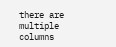there are multiple columns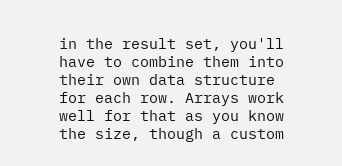in the result set, you'll have to combine them into their own data structure for each row. Arrays work well for that as you know the size, though a custom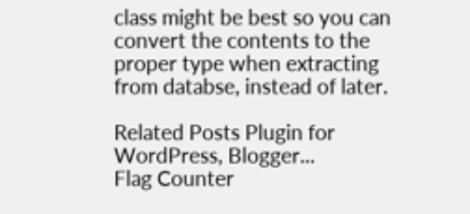class might be best so you can convert the contents to the proper type when extracting from databse, instead of later.

Related Posts Plugin for WordPress, Blogger...
Flag Counter